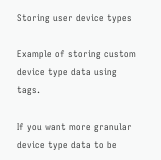Storing user device types

Example of storing custom device type data using tags.

If you want more granular device type data to be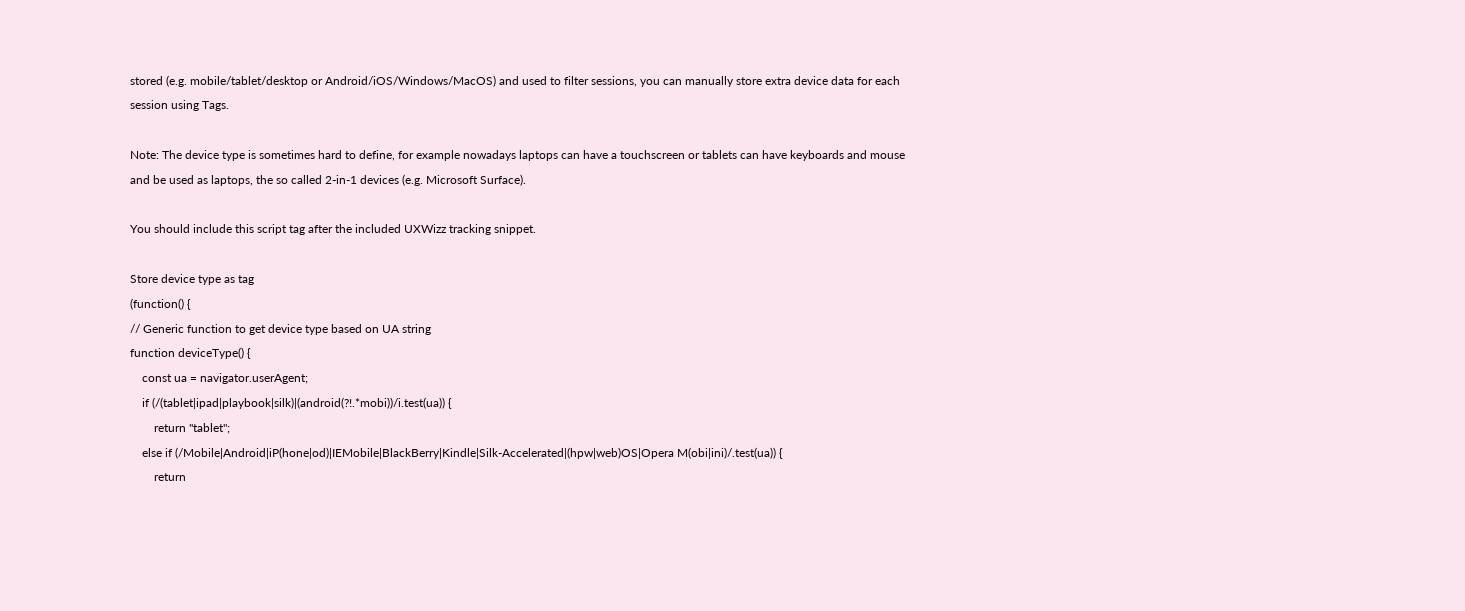stored (e.g. mobile/tablet/desktop or Android/iOS/Windows/MacOS) and used to filter sessions, you can manually store extra device data for each session using Tags.

Note: The device type is sometimes hard to define, for example nowadays laptops can have a touchscreen or tablets can have keyboards and mouse and be used as laptops, the so called 2-in-1 devices (e.g. Microsoft Surface).

You should include this script tag after the included UXWizz tracking snippet.

Store device type as tag
(function() {
// Generic function to get device type based on UA string
function deviceType() {
    const ua = navigator.userAgent;
    if (/(tablet|ipad|playbook|silk)|(android(?!.*mobi))/i.test(ua)) {
        return "tablet";
    else if (/Mobile|Android|iP(hone|od)|IEMobile|BlackBerry|Kindle|Silk-Accelerated|(hpw|web)OS|Opera M(obi|ini)/.test(ua)) {
        return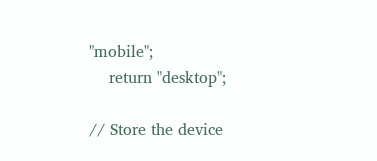"mobile";
    return "desktop";

// Store the device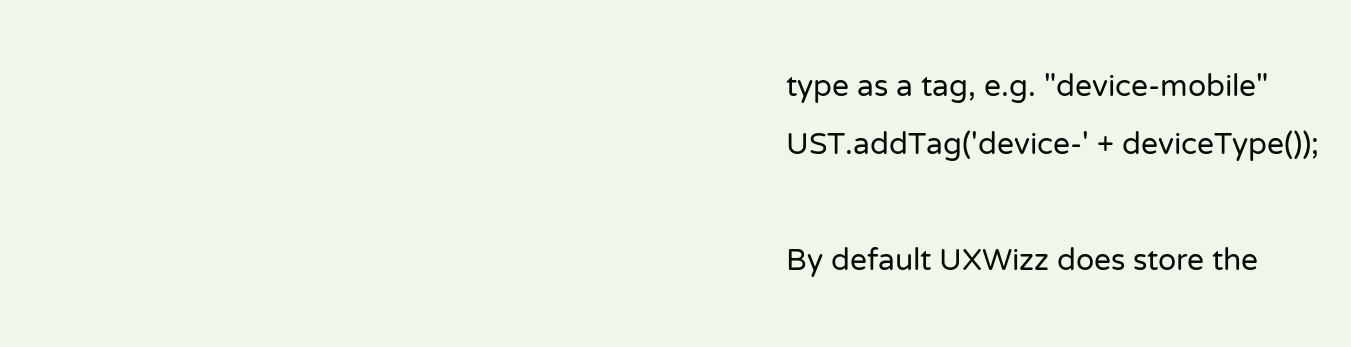type as a tag, e.g. "device-mobile"
UST.addTag('device-' + deviceType());

By default UXWizz does store the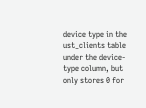device type in the ust_clients table under the device-type column, but only stores 0 for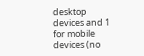desktop devices and 1 for mobile devices (no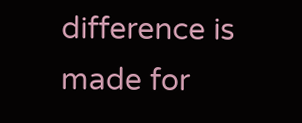difference is made for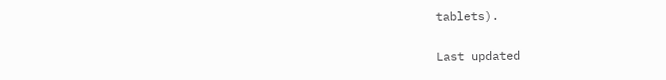tablets).

Last updated